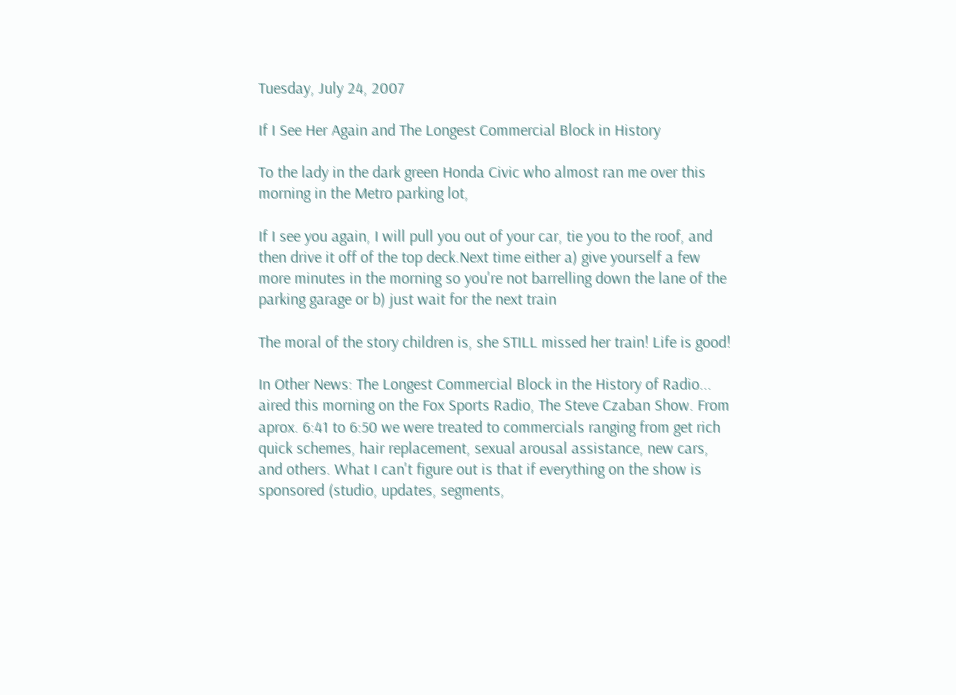Tuesday, July 24, 2007

If I See Her Again and The Longest Commercial Block in History

To the lady in the dark green Honda Civic who almost ran me over this morning in the Metro parking lot,

If I see you again, I will pull you out of your car, tie you to the roof, and then drive it off of the top deck.Next time either a) give yourself a few more minutes in the morning so you're not barrelling down the lane of the parking garage or b) just wait for the next train

The moral of the story children is, she STILL missed her train! Life is good!

In Other News: The Longest Commercial Block in the History of Radio...
aired this morning on the Fox Sports Radio, The Steve Czaban Show. From aprox. 6:41 to 6:50 we were treated to commercials ranging from get rich quick schemes, hair replacement, sexual arousal assistance, new cars, and others. What I can't figure out is that if everything on the show is sponsored (studio, updates, segments,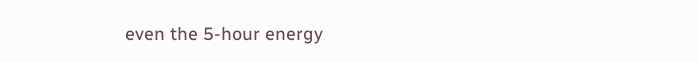even the 5-hour energy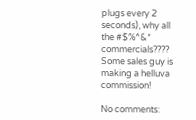plugs every 2 seconds), why all the #$%^&* commercials???? Some sales guy is making a helluva commission!

No comments: